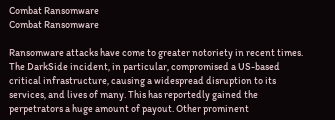Combat Ransomware
Combat Ransomware

Ransomware attacks have come to greater notoriety in recent times. The DarkSide incident, in particular, compromised a US-based critical infrastructure, causing a widespread disruption to its services, and lives of many. This has reportedly gained the perpetrators a huge amount of payout. Other prominent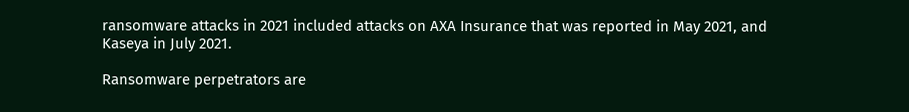ransomware attacks in 2021 included attacks on AXA Insurance that was reported in May 2021, and Kaseya in July 2021.

Ransomware perpetrators are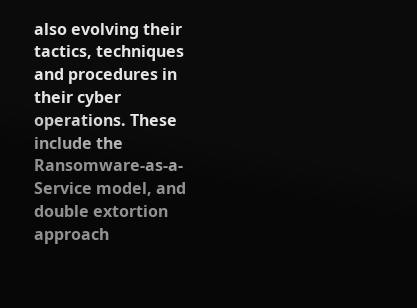also evolving their tactics, techniques and procedures in their cyber operations. These include the Ransomware-as-a-Service model, and double extortion approach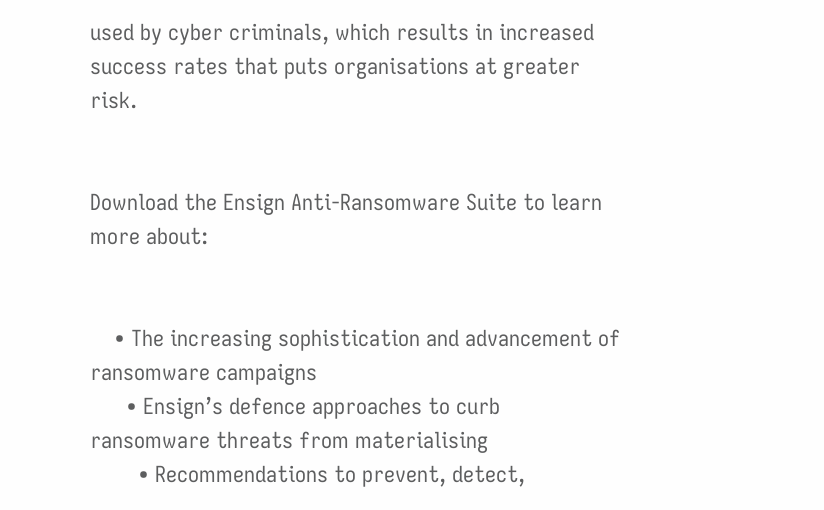used by cyber criminals, which results in increased success rates that puts organisations at greater risk.


Download the Ensign Anti-Ransomware Suite to learn more about:


    • The increasing sophistication and advancement of ransomware campaigns
      • Ensign’s defence approaches to curb ransomware threats from materialising
        • Recommendations to prevent, detect,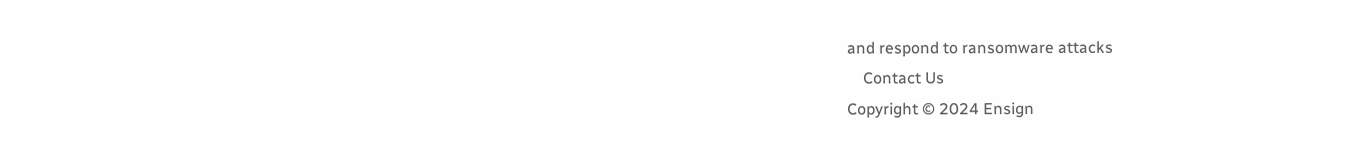and respond to ransomware attacks
    Contact Us
Copyright © 2024 Ensign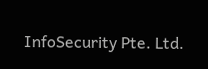InfoSecurity Pte. Ltd.